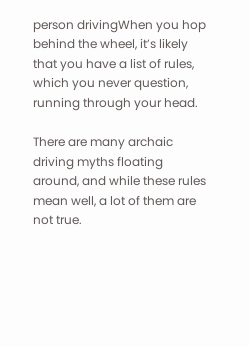person drivingWhen you hop behind the wheel, it’s likely that you have a list of rules, which you never question, running through your head.

There are many archaic driving myths floating around, and while these rules mean well, a lot of them are not true.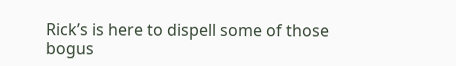Rick’s is here to dispell some of those bogus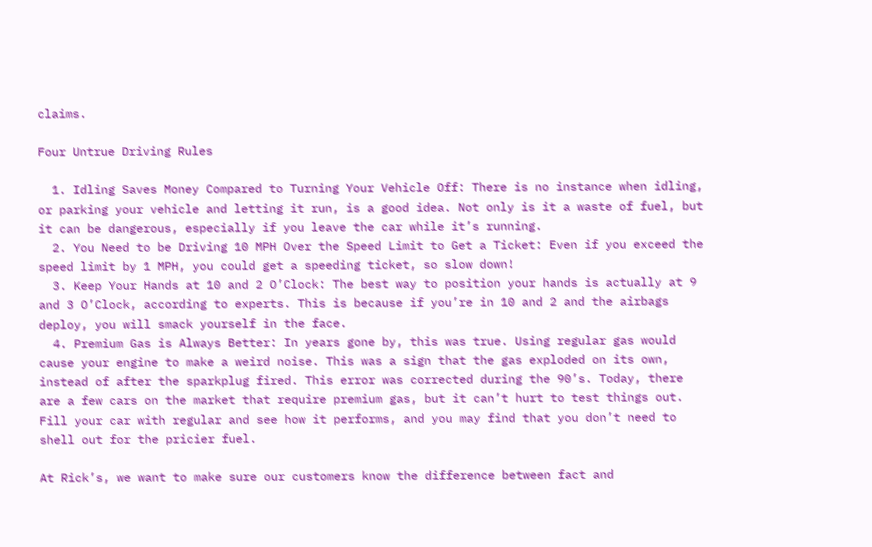claims.

Four Untrue Driving Rules

  1. Idling Saves Money Compared to Turning Your Vehicle Off: There is no instance when idling, or parking your vehicle and letting it run, is a good idea. Not only is it a waste of fuel, but it can be dangerous, especially if you leave the car while it’s running.
  2. You Need to be Driving 10 MPH Over the Speed Limit to Get a Ticket: Even if you exceed the speed limit by 1 MPH, you could get a speeding ticket, so slow down!
  3. Keep Your Hands at 10 and 2 O’Clock: The best way to position your hands is actually at 9 and 3 O’Clock, according to experts. This is because if you’re in 10 and 2 and the airbags deploy, you will smack yourself in the face.
  4. Premium Gas is Always Better: In years gone by, this was true. Using regular gas would cause your engine to make a weird noise. This was a sign that the gas exploded on its own, instead of after the sparkplug fired. This error was corrected during the 90’s. Today, there are a few cars on the market that require premium gas, but it can’t hurt to test things out. Fill your car with regular and see how it performs, and you may find that you don’t need to shell out for the pricier fuel.

At Rick’s, we want to make sure our customers know the difference between fact and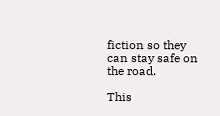fiction so they can stay safe on the road.

This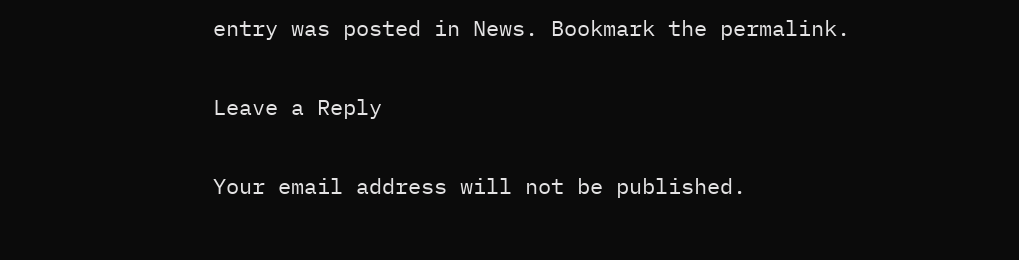entry was posted in News. Bookmark the permalink.

Leave a Reply

Your email address will not be published.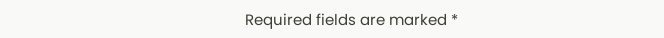Required fields are marked *